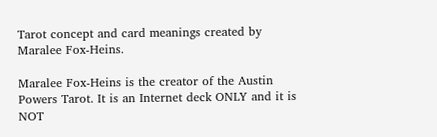Tarot concept and card meanings created by Maralee Fox-Heins.

Maralee Fox-Heins is the creator of the Austin Powers Tarot. It is an Internet deck ONLY and it is NOT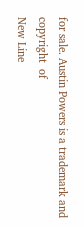for sale. Austin Powers is a trademark and copyright  of
New Line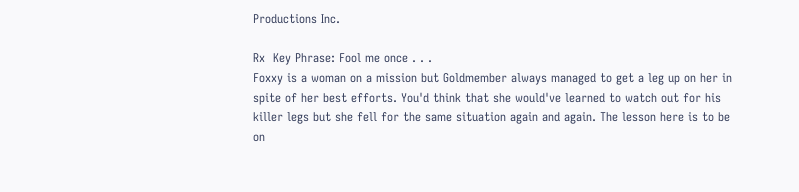Productions Inc.

Rx  Key Phrase: Fool me once . . .
Foxxy is a woman on a mission but Goldmember always managed to get a leg up on her in spite of her best efforts. You'd think that she would've learned to watch out for his killer legs but she fell for the same situation again and again. The lesson here is to be on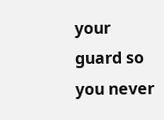your guard so you never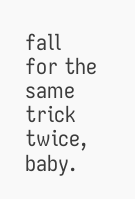fall for the same trick twice, baby.